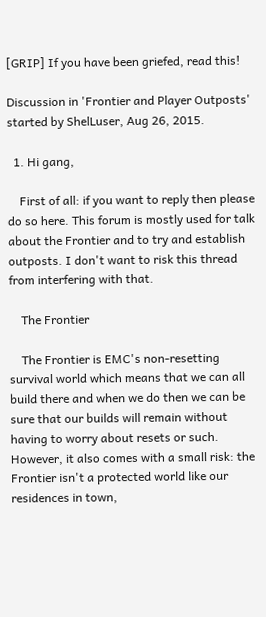[GRIP] If you have been griefed, read this!

Discussion in 'Frontier and Player Outposts' started by ShelLuser, Aug 26, 2015.

  1. Hi gang,

    First of all: if you want to reply then please do so here. This forum is mostly used for talk about the Frontier and to try and establish outposts. I don't want to risk this thread from interfering with that.

    The Frontier

    The Frontier is EMC's non-resetting survival world which means that we can all build there and when we do then we can be sure that our builds will remain without having to worry about resets or such. However, it also comes with a small risk: the Frontier isn't a protected world like our residences in town,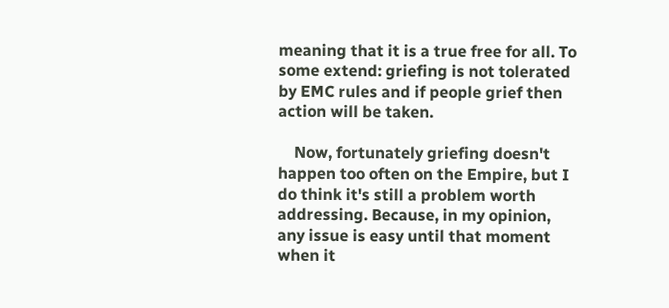meaning that it is a true free for all. To some extend: griefing is not tolerated by EMC rules and if people grief then action will be taken.

    Now, fortunately griefing doesn't happen too often on the Empire, but I do think it's still a problem worth addressing. Because, in my opinion, any issue is easy until that moment when it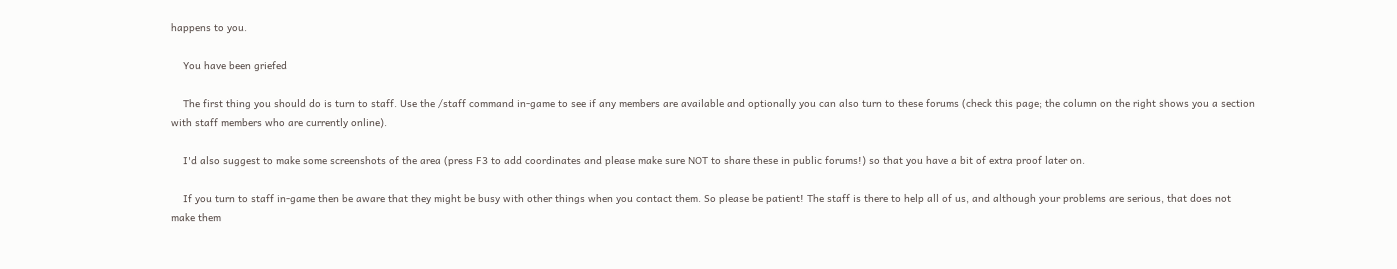happens to you.

    You have been griefed

    The first thing you should do is turn to staff. Use the /staff command in-game to see if any members are available and optionally you can also turn to these forums (check this page; the column on the right shows you a section with staff members who are currently online).

    I'd also suggest to make some screenshots of the area (press F3 to add coordinates and please make sure NOT to share these in public forums!) so that you have a bit of extra proof later on.

    If you turn to staff in-game then be aware that they might be busy with other things when you contact them. So please be patient! The staff is there to help all of us, and although your problems are serious, that does not make them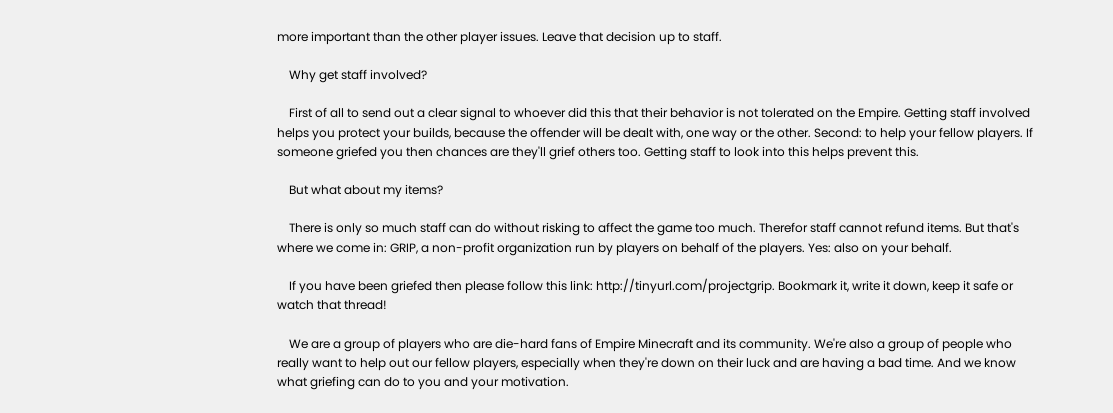more important than the other player issues. Leave that decision up to staff.

    Why get staff involved?

    First of all to send out a clear signal to whoever did this that their behavior is not tolerated on the Empire. Getting staff involved helps you protect your builds, because the offender will be dealt with, one way or the other. Second: to help your fellow players. If someone griefed you then chances are they'll grief others too. Getting staff to look into this helps prevent this.

    But what about my items?

    There is only so much staff can do without risking to affect the game too much. Therefor staff cannot refund items. But that's where we come in: GRIP, a non-profit organization run by players on behalf of the players. Yes: also on your behalf.

    If you have been griefed then please follow this link: http://tinyurl.com/projectgrip. Bookmark it, write it down, keep it safe or watch that thread!

    We are a group of players who are die-hard fans of Empire Minecraft and its community. We're also a group of people who really want to help out our fellow players, especially when they're down on their luck and are having a bad time. And we know what griefing can do to you and your motivation.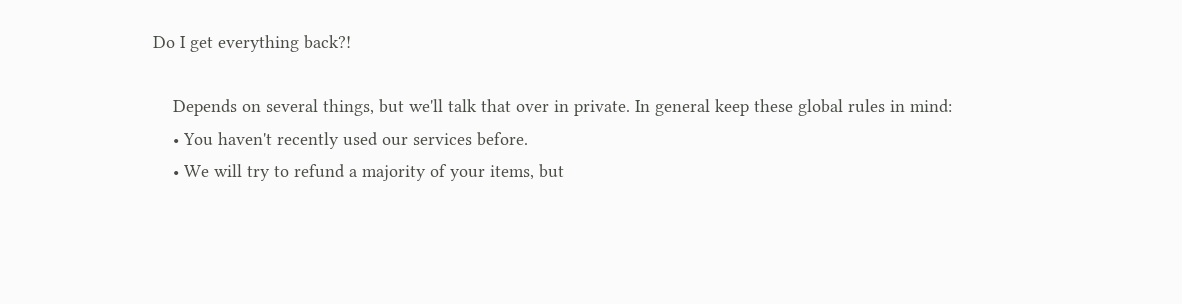Do I get everything back?!

    Depends on several things, but we'll talk that over in private. In general keep these global rules in mind:
    • You haven't recently used our services before.
    • We will try to refund a majority of your items, but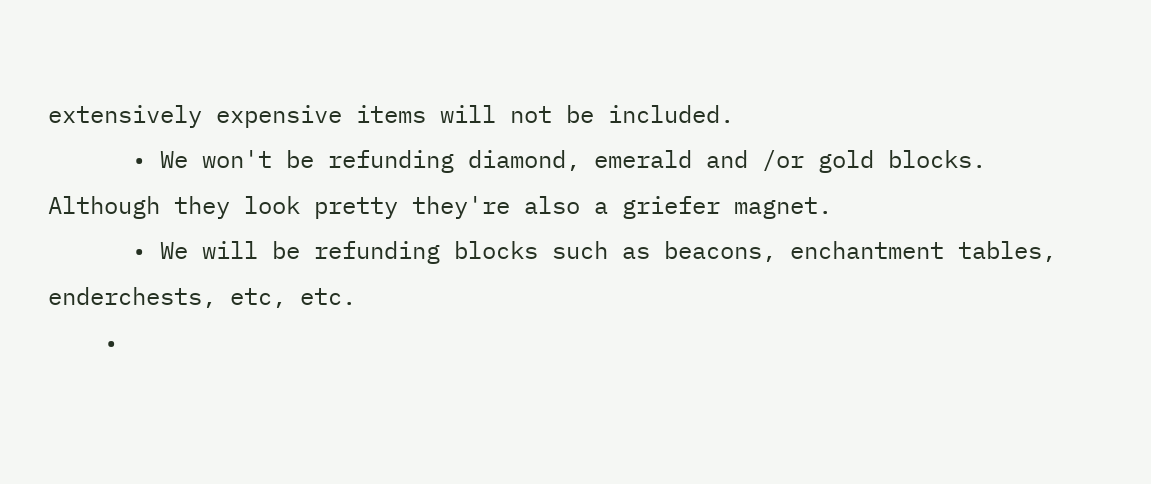extensively expensive items will not be included.
      • We won't be refunding diamond, emerald and /or gold blocks. Although they look pretty they're also a griefer magnet.
      • We will be refunding blocks such as beacons, enchantment tables, enderchests, etc, etc.
    •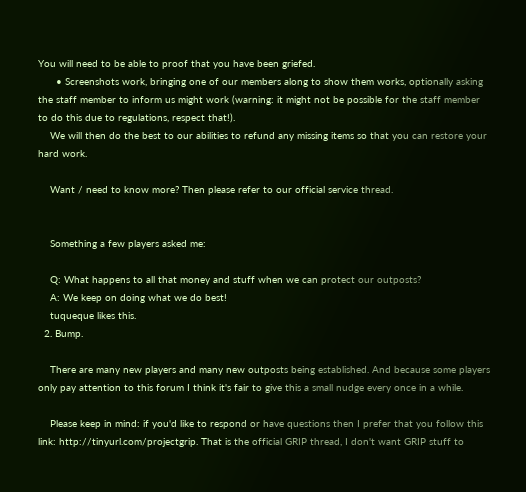You will need to be able to proof that you have been griefed.
      • Screenshots work, bringing one of our members along to show them works, optionally asking the staff member to inform us might work (warning: it might not be possible for the staff member to do this due to regulations, respect that!).
    We will then do the best to our abilities to refund any missing items so that you can restore your hard work.

    Want / need to know more? Then please refer to our official service thread.


    Something a few players asked me:

    Q: What happens to all that money and stuff when we can protect our outposts?
    A: We keep on doing what we do best!
    tuqueque likes this.
  2. Bump.

    There are many new players and many new outposts being established. And because some players only pay attention to this forum I think it's fair to give this a small nudge every once in a while.

    Please keep in mind: if you'd like to respond or have questions then I prefer that you follow this link: http://tinyurl.com/projectgrip. That is the official GRIP thread, I don't want GRIP stuff to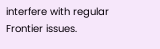interfere with regular Frontier issues.